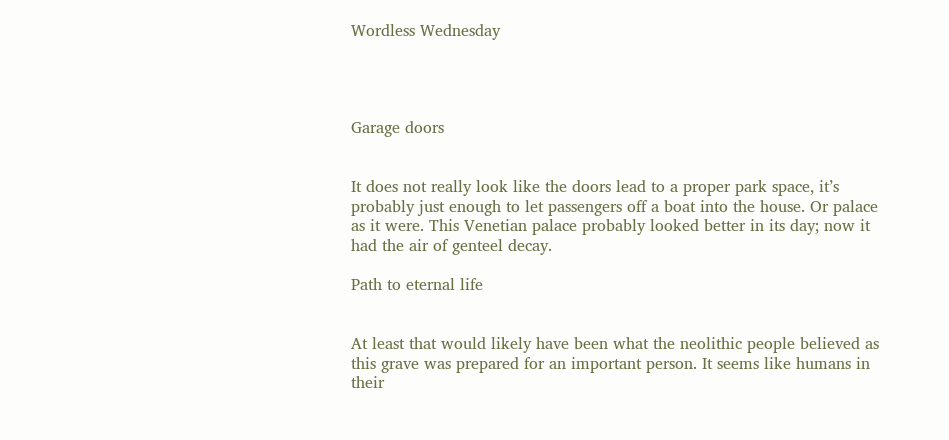Wordless Wednesday




Garage doors


It does not really look like the doors lead to a proper park space, it’s probably just enough to let passengers off a boat into the house. Or palace as it were. This Venetian palace probably looked better in its day; now it had the air of genteel decay.

Path to eternal life


At least that would likely have been what the neolithic people believed as this grave was prepared for an important person. It seems like humans in their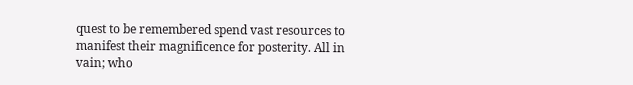quest to be remembered spend vast resources to manifest their magnificence for posterity. All in vain; who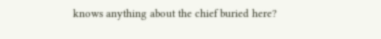knows anything about the chief buried here?